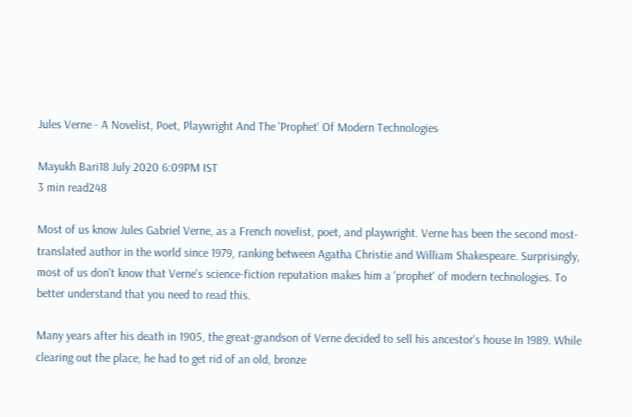Jules Verne - A Novelist, Poet, Playwright And The 'Prophet' Of Modern Technologies

Mayukh Bari18 July 2020 6:09PM IST
3 min read248

Most of us know Jules Gabriel Verne, as a French novelist, poet, and playwright. Verne has been the second most-translated author in the world since 1979, ranking between Agatha Christie and William Shakespeare. Surprisingly, most of us don't know that Verne's science-fiction reputation makes him a 'prophet' of modern technologies. To better understand that you need to read this.

Many years after his death in 1905, the great-grandson of Verne decided to sell his ancestor's house In 1989. While clearing out the place, he had to get rid of an old, bronze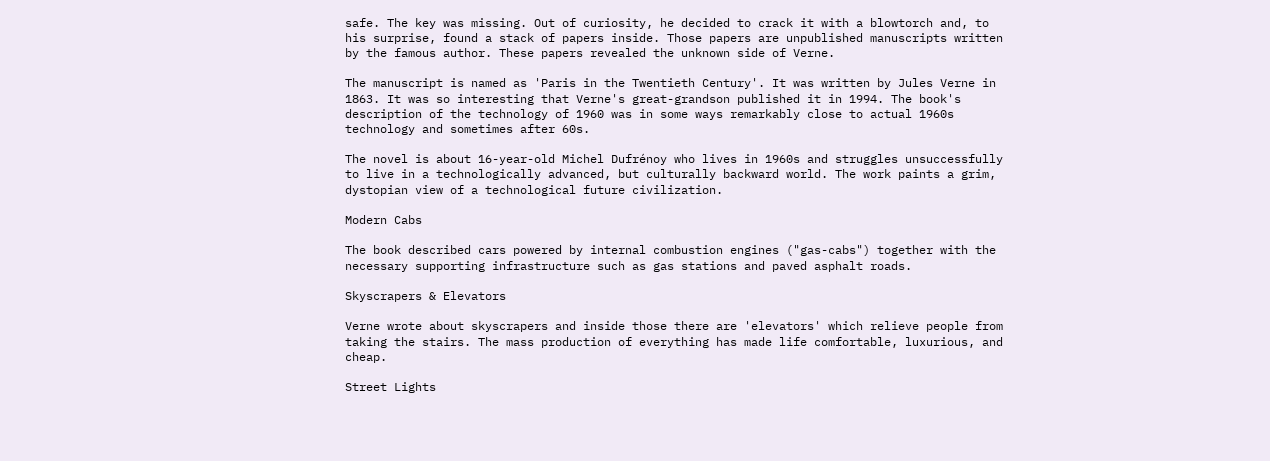safe. The key was missing. Out of curiosity, he decided to crack it with a blowtorch and, to his surprise, found a stack of papers inside. Those papers are unpublished manuscripts written by the famous author. These papers revealed the unknown side of Verne.

The manuscript is named as 'Paris in the Twentieth Century'. It was written by Jules Verne in 1863. It was so interesting that Verne's great-grandson published it in 1994. The book's description of the technology of 1960 was in some ways remarkably close to actual 1960s technology and sometimes after 60s.

The novel is about 16-year-old Michel Dufrénoy who lives in 1960s and struggles unsuccessfully to live in a technologically advanced, but culturally backward world. The work paints a grim, dystopian view of a technological future civilization.

Modern Cabs

The book described cars powered by internal combustion engines ("gas-cabs") together with the necessary supporting infrastructure such as gas stations and paved asphalt roads.

Skyscrapers & Elevators

Verne wrote about skyscrapers and inside those there are 'elevators' which relieve people from taking the stairs. The mass production of everything has made life comfortable, luxurious, and cheap.

Street Lights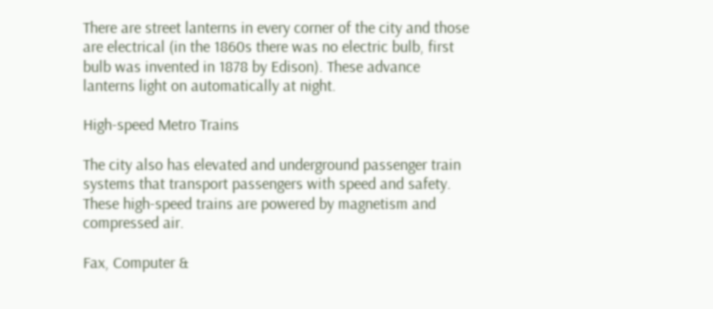There are street lanterns in every corner of the city and those are electrical (in the 1860s there was no electric bulb, first bulb was invented in 1878 by Edison). These advance lanterns light on automatically at night.

High-speed Metro Trains

The city also has elevated and underground passenger train systems that transport passengers with speed and safety. These high-speed trains are powered by magnetism and compressed air.

Fax, Computer &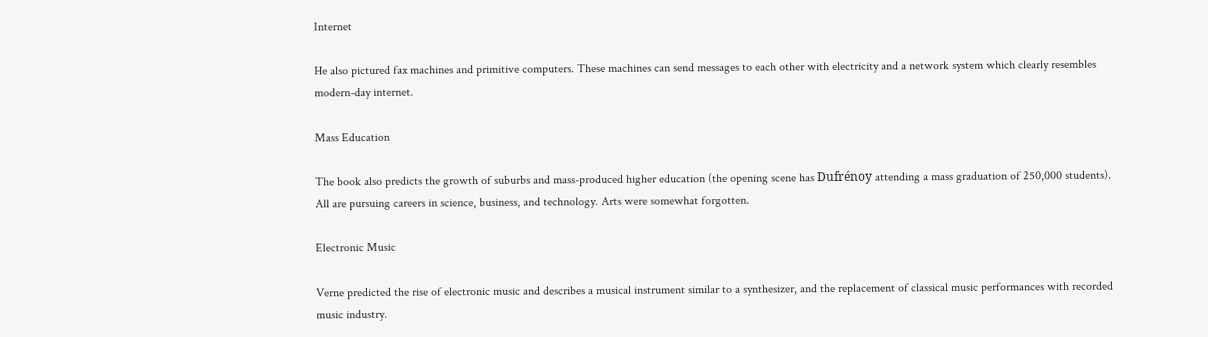Internet

He also pictured fax machines and primitive computers. These machines can send messages to each other with electricity and a network system which clearly resembles modern-day internet.

Mass Education

The book also predicts the growth of suburbs and mass-produced higher education (the opening scene has Dufrénoy attending a mass graduation of 250,000 students). All are pursuing careers in science, business, and technology. Arts were somewhat forgotten.

Electronic Music

Verne predicted the rise of electronic music and describes a musical instrument similar to a synthesizer, and the replacement of classical music performances with recorded music industry.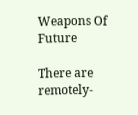Weapons Of Future

There are remotely-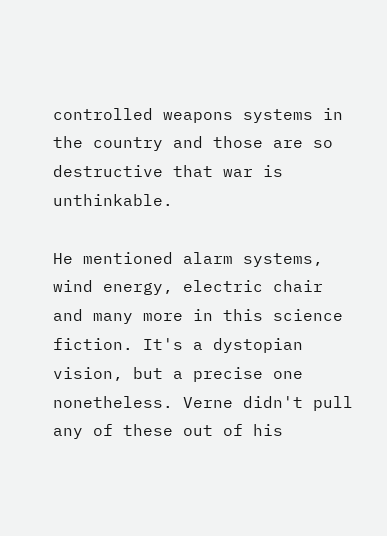controlled weapons systems in the country and those are so destructive that war is unthinkable.

He mentioned alarm systems, wind energy, electric chair and many more in this science fiction. It's a dystopian vision, but a precise one nonetheless. Verne didn't pull any of these out of his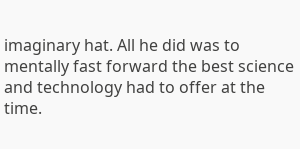imaginary hat. All he did was to mentally fast forward the best science and technology had to offer at the time.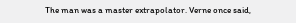The man was a master extrapolator. Verne once said,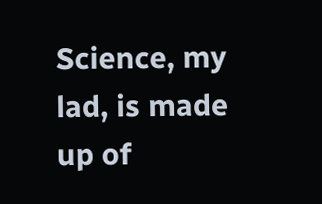Science, my lad, is made up of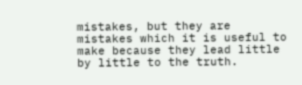mistakes, but they are mistakes which it is useful to make because they lead little by little to the truth.